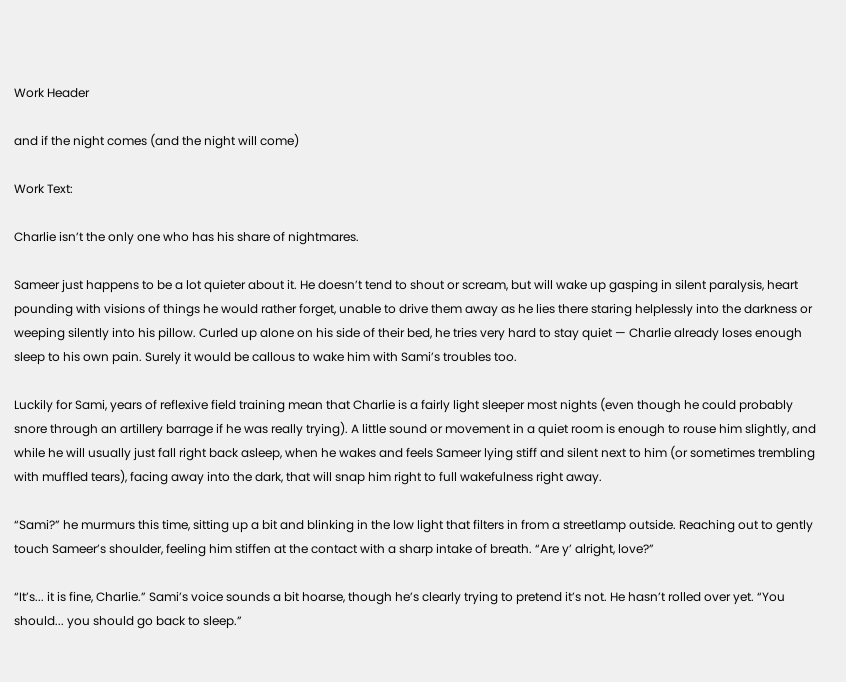Work Header

and if the night comes (and the night will come)

Work Text:

Charlie isn’t the only one who has his share of nightmares.

Sameer just happens to be a lot quieter about it. He doesn’t tend to shout or scream, but will wake up gasping in silent paralysis, heart pounding with visions of things he would rather forget, unable to drive them away as he lies there staring helplessly into the darkness or weeping silently into his pillow. Curled up alone on his side of their bed, he tries very hard to stay quiet — Charlie already loses enough sleep to his own pain. Surely it would be callous to wake him with Sami’s troubles too.

Luckily for Sami, years of reflexive field training mean that Charlie is a fairly light sleeper most nights (even though he could probably snore through an artillery barrage if he was really trying). A little sound or movement in a quiet room is enough to rouse him slightly, and while he will usually just fall right back asleep, when he wakes and feels Sameer lying stiff and silent next to him (or sometimes trembling with muffled tears), facing away into the dark, that will snap him right to full wakefulness right away.

“Sami?” he murmurs this time, sitting up a bit and blinking in the low light that filters in from a streetlamp outside. Reaching out to gently touch Sameer’s shoulder, feeling him stiffen at the contact with a sharp intake of breath. “Are y’ alright, love?”

“It’s... it is fine, Charlie.” Sami’s voice sounds a bit hoarse, though he’s clearly trying to pretend it’s not. He hasn’t rolled over yet. “You should... you should go back to sleep.”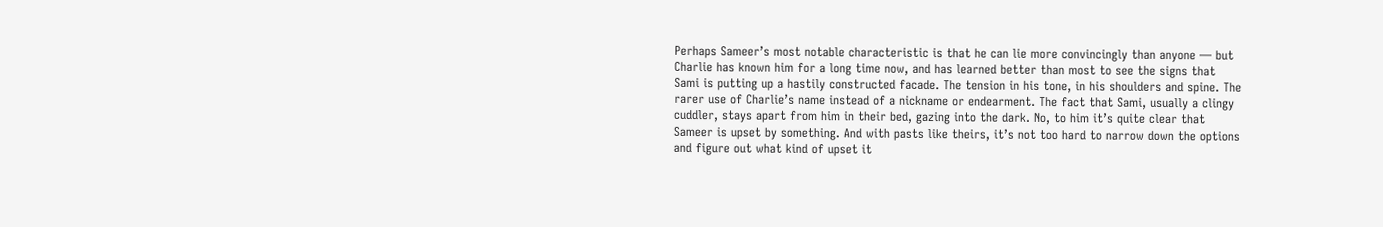Perhaps Sameer’s most notable characteristic is that he can lie more convincingly than anyone — but Charlie has known him for a long time now, and has learned better than most to see the signs that Sami is putting up a hastily constructed facade. The tension in his tone, in his shoulders and spine. The rarer use of Charlie’s name instead of a nickname or endearment. The fact that Sami, usually a clingy cuddler, stays apart from him in their bed, gazing into the dark. No, to him it’s quite clear that Sameer is upset by something. And with pasts like theirs, it’s not too hard to narrow down the options and figure out what kind of upset it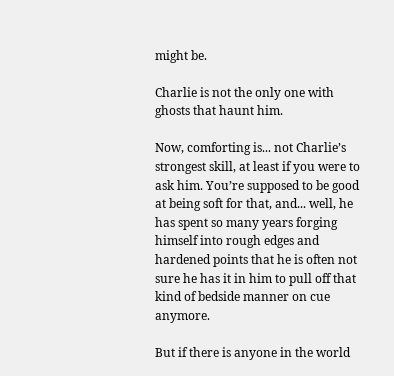might be.

Charlie is not the only one with ghosts that haunt him.

Now, comforting is... not Charlie’s strongest skill, at least if you were to ask him. You’re supposed to be good at being soft for that, and... well, he has spent so many years forging himself into rough edges and hardened points that he is often not sure he has it in him to pull off that kind of bedside manner on cue anymore.

But if there is anyone in the world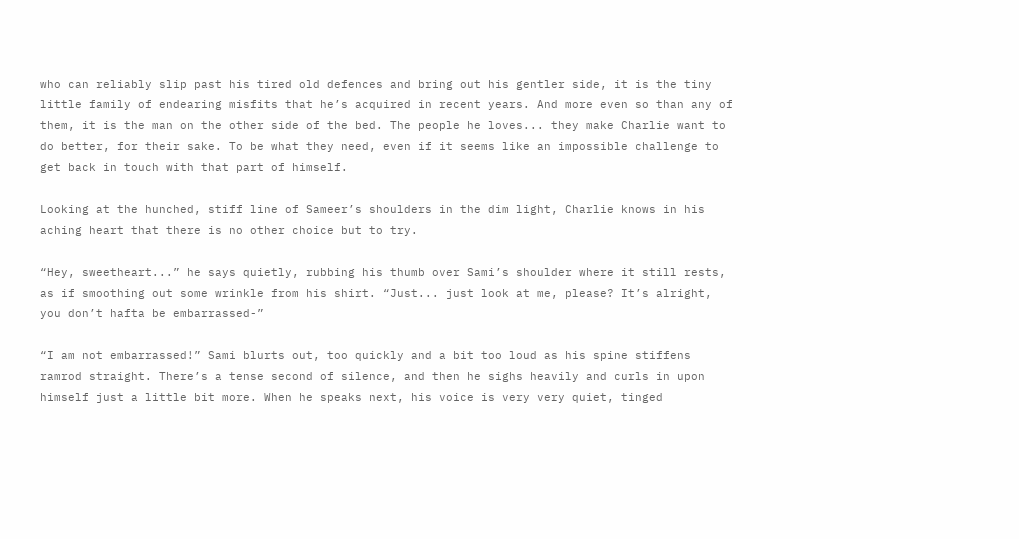who can reliably slip past his tired old defences and bring out his gentler side, it is the tiny little family of endearing misfits that he’s acquired in recent years. And more even so than any of them, it is the man on the other side of the bed. The people he loves... they make Charlie want to do better, for their sake. To be what they need, even if it seems like an impossible challenge to get back in touch with that part of himself.

Looking at the hunched, stiff line of Sameer’s shoulders in the dim light, Charlie knows in his aching heart that there is no other choice but to try.

“Hey, sweetheart...” he says quietly, rubbing his thumb over Sami’s shoulder where it still rests, as if smoothing out some wrinkle from his shirt. “Just... just look at me, please? It’s alright, you don’t hafta be embarrassed-”

“I am not embarrassed!” Sami blurts out, too quickly and a bit too loud as his spine stiffens ramrod straight. There’s a tense second of silence, and then he sighs heavily and curls in upon himself just a little bit more. When he speaks next, his voice is very very quiet, tinged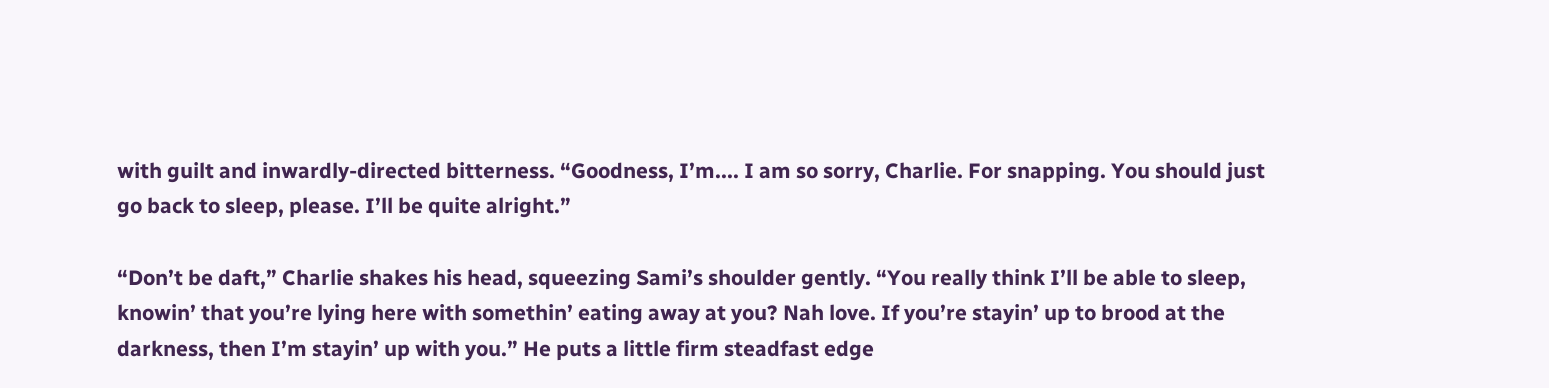with guilt and inwardly-directed bitterness. “Goodness, I’m.... I am so sorry, Charlie. For snapping. You should just go back to sleep, please. I’ll be quite alright.”

“Don’t be daft,” Charlie shakes his head, squeezing Sami’s shoulder gently. “You really think I’ll be able to sleep, knowin’ that you’re lying here with somethin’ eating away at you? Nah love. If you’re stayin’ up to brood at the darkness, then I’m stayin’ up with you.” He puts a little firm steadfast edge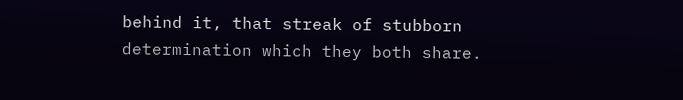behind it, that streak of stubborn determination which they both share.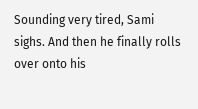Sounding very tired, Sami sighs. And then he finally rolls over onto his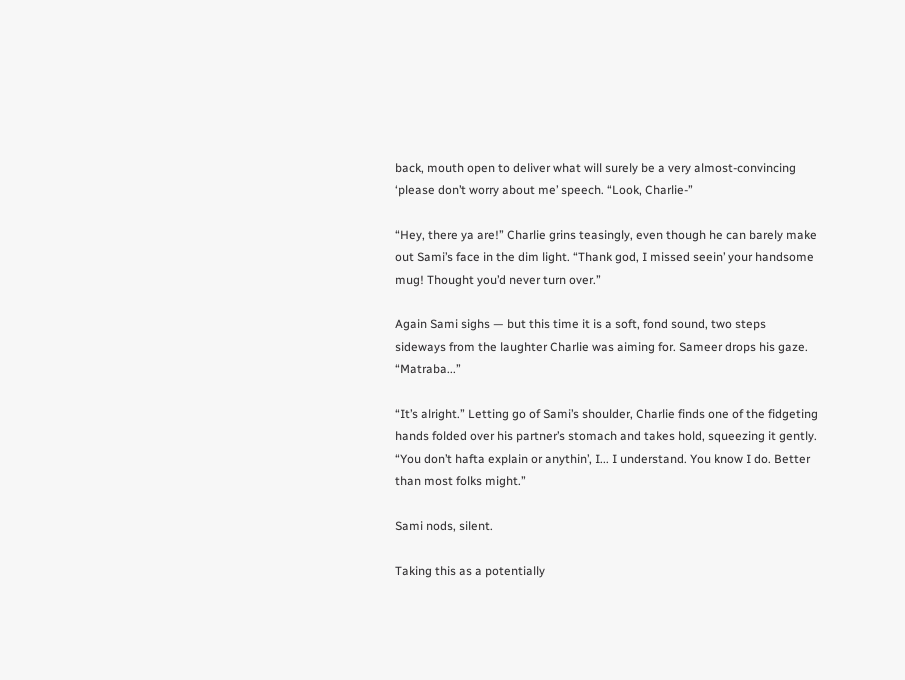back, mouth open to deliver what will surely be a very almost-convincing ‘please don’t worry about me’ speech. “Look, Charlie-”

“Hey, there ya are!” Charlie grins teasingly, even though he can barely make out Sami’s face in the dim light. “Thank god, I missed seein’ your handsome mug! Thought you’d never turn over.”

Again Sami sighs — but this time it is a soft, fond sound, two steps sideways from the laughter Charlie was aiming for. Sameer drops his gaze. “Matraba...”

“It’s alright.” Letting go of Sami’s shoulder, Charlie finds one of the fidgeting hands folded over his partner’s stomach and takes hold, squeezing it gently. “You don’t hafta explain or anythin’, I... I understand. You know I do. Better than most folks might.”

Sami nods, silent.

Taking this as a potentially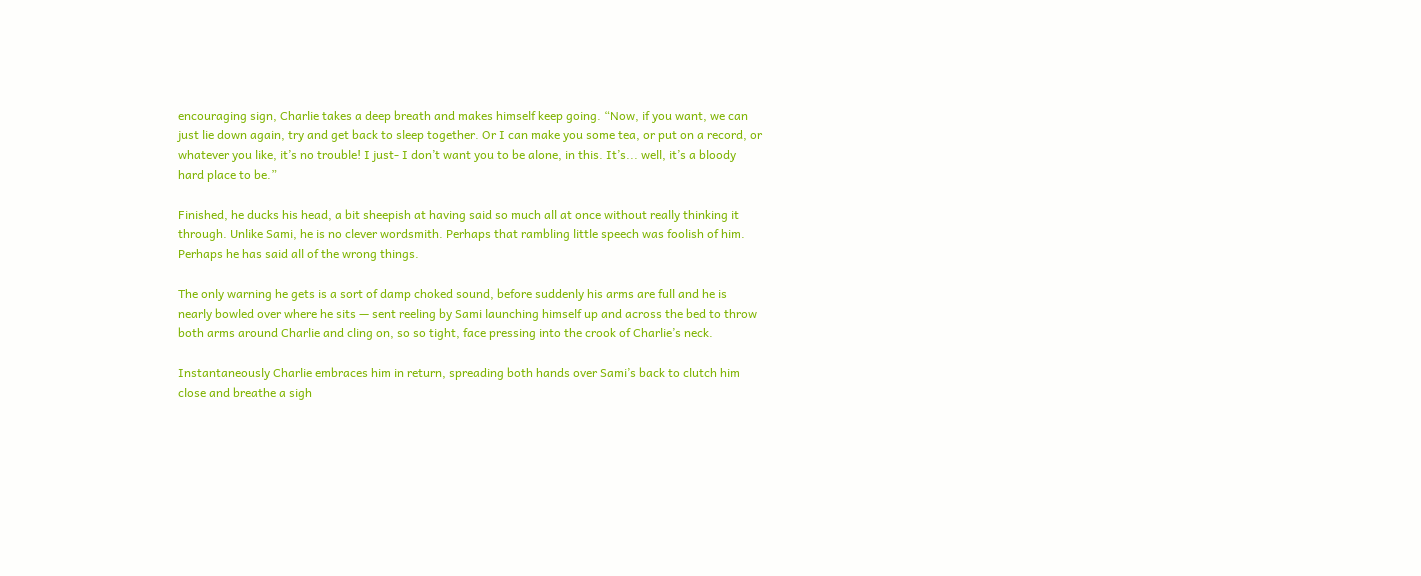encouraging sign, Charlie takes a deep breath and makes himself keep going. “Now, if you want, we can just lie down again, try and get back to sleep together. Or I can make you some tea, or put on a record, or whatever you like, it’s no trouble! I just- I don’t want you to be alone, in this. It’s... well, it’s a bloody hard place to be.”

Finished, he ducks his head, a bit sheepish at having said so much all at once without really thinking it through. Unlike Sami, he is no clever wordsmith. Perhaps that rambling little speech was foolish of him. Perhaps he has said all of the wrong things.

The only warning he gets is a sort of damp choked sound, before suddenly his arms are full and he is nearly bowled over where he sits — sent reeling by Sami launching himself up and across the bed to throw both arms around Charlie and cling on, so so tight, face pressing into the crook of Charlie’s neck.

Instantaneously Charlie embraces him in return, spreading both hands over Sami’s back to clutch him close and breathe a sigh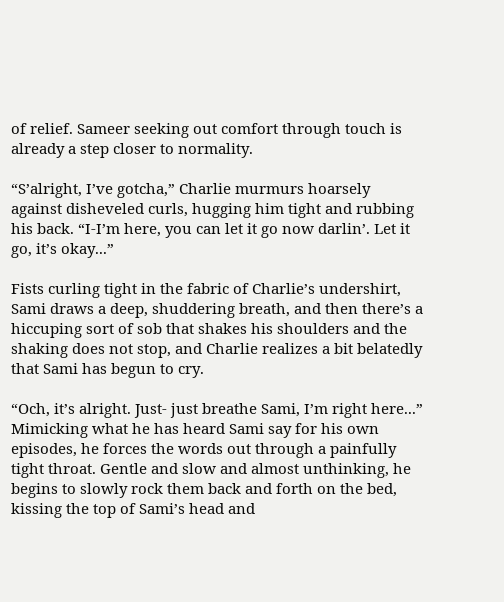of relief. Sameer seeking out comfort through touch is already a step closer to normality.

“S’alright, I’ve gotcha,” Charlie murmurs hoarsely against disheveled curls, hugging him tight and rubbing his back. “I-I’m here, you can let it go now darlin’. Let it go, it’s okay...”

Fists curling tight in the fabric of Charlie’s undershirt, Sami draws a deep, shuddering breath, and then there’s a hiccuping sort of sob that shakes his shoulders and the shaking does not stop, and Charlie realizes a bit belatedly that Sami has begun to cry.

“Och, it’s alright. Just- just breathe Sami, I’m right here...” Mimicking what he has heard Sami say for his own episodes, he forces the words out through a painfully tight throat. Gentle and slow and almost unthinking, he begins to slowly rock them back and forth on the bed, kissing the top of Sami’s head and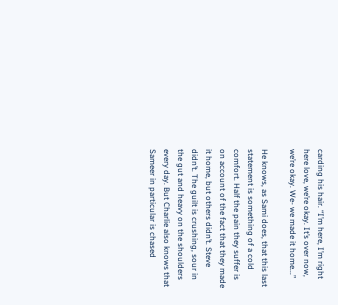carding his hair. “I’m here, I’m right here love, we’re okay. It’s over now, we’re okay. We- we made it home...”

He knows, as Sami does, that this last statement is something of a cold comfort. Half the pain they suffer is on account of the fact that they made it home, but others didn’t. Steve didn’t. The guilt is crushing, sour in the gut and heavy on the shoulders every day. But Charlie also knows that Sameer in particular is chased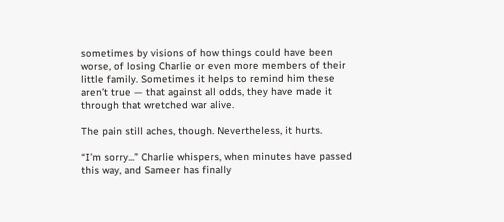sometimes by visions of how things could have been worse, of losing Charlie or even more members of their little family. Sometimes it helps to remind him these aren’t true — that against all odds, they have made it through that wretched war alive.

The pain still aches, though. Nevertheless, it hurts.

“I’m sorry...” Charlie whispers, when minutes have passed this way, and Sameer has finally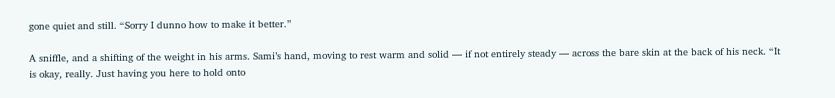gone quiet and still. “Sorry I dunno how to make it better.”

A sniffle, and a shifting of the weight in his arms. Sami’s hand, moving to rest warm and solid — if not entirely steady — across the bare skin at the back of his neck. “It is okay, really. Just having you here to hold onto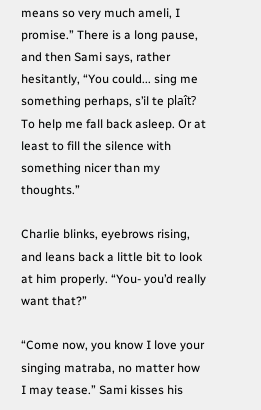means so very much ameli, I promise.” There is a long pause, and then Sami says, rather hesitantly, “You could... sing me something perhaps, s’il te plaît? To help me fall back asleep. Or at least to fill the silence with something nicer than my thoughts.”

Charlie blinks, eyebrows rising, and leans back a little bit to look at him properly. “You- you’d really want that?”

“Come now, you know I love your singing matraba, no matter how I may tease.” Sami kisses his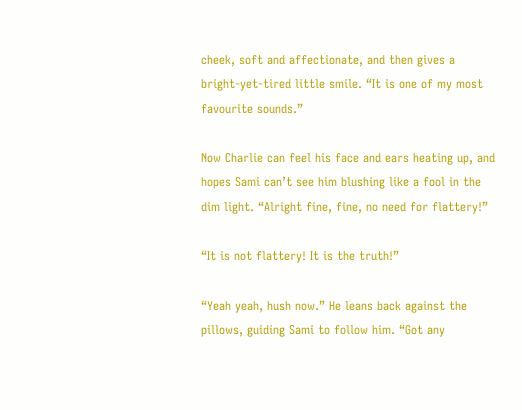cheek, soft and affectionate, and then gives a bright-yet-tired little smile. “It is one of my most favourite sounds.”

Now Charlie can feel his face and ears heating up, and hopes Sami can’t see him blushing like a fool in the dim light. “Alright fine, fine, no need for flattery!”

“It is not flattery! It is the truth!”

“Yeah yeah, hush now.” He leans back against the pillows, guiding Sami to follow him. “Got any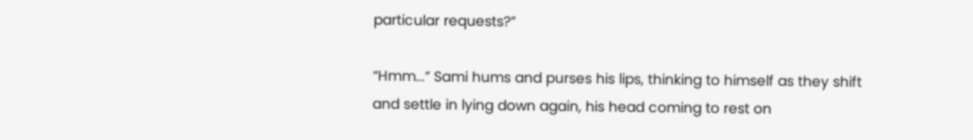particular requests?”

“Hmm...” Sami hums and purses his lips, thinking to himself as they shift and settle in lying down again, his head coming to rest on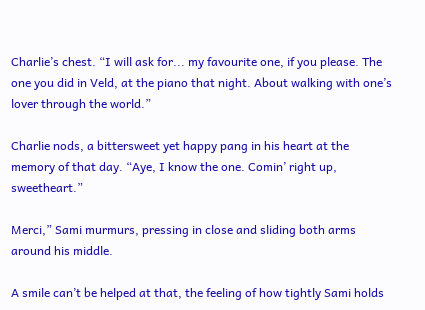Charlie’s chest. “I will ask for... my favourite one, if you please. The one you did in Veld, at the piano that night. About walking with one’s lover through the world.”

Charlie nods, a bittersweet yet happy pang in his heart at the memory of that day. “Aye, I know the one. Comin’ right up, sweetheart.”

Merci,” Sami murmurs, pressing in close and sliding both arms around his middle.

A smile can’t be helped at that, the feeling of how tightly Sami holds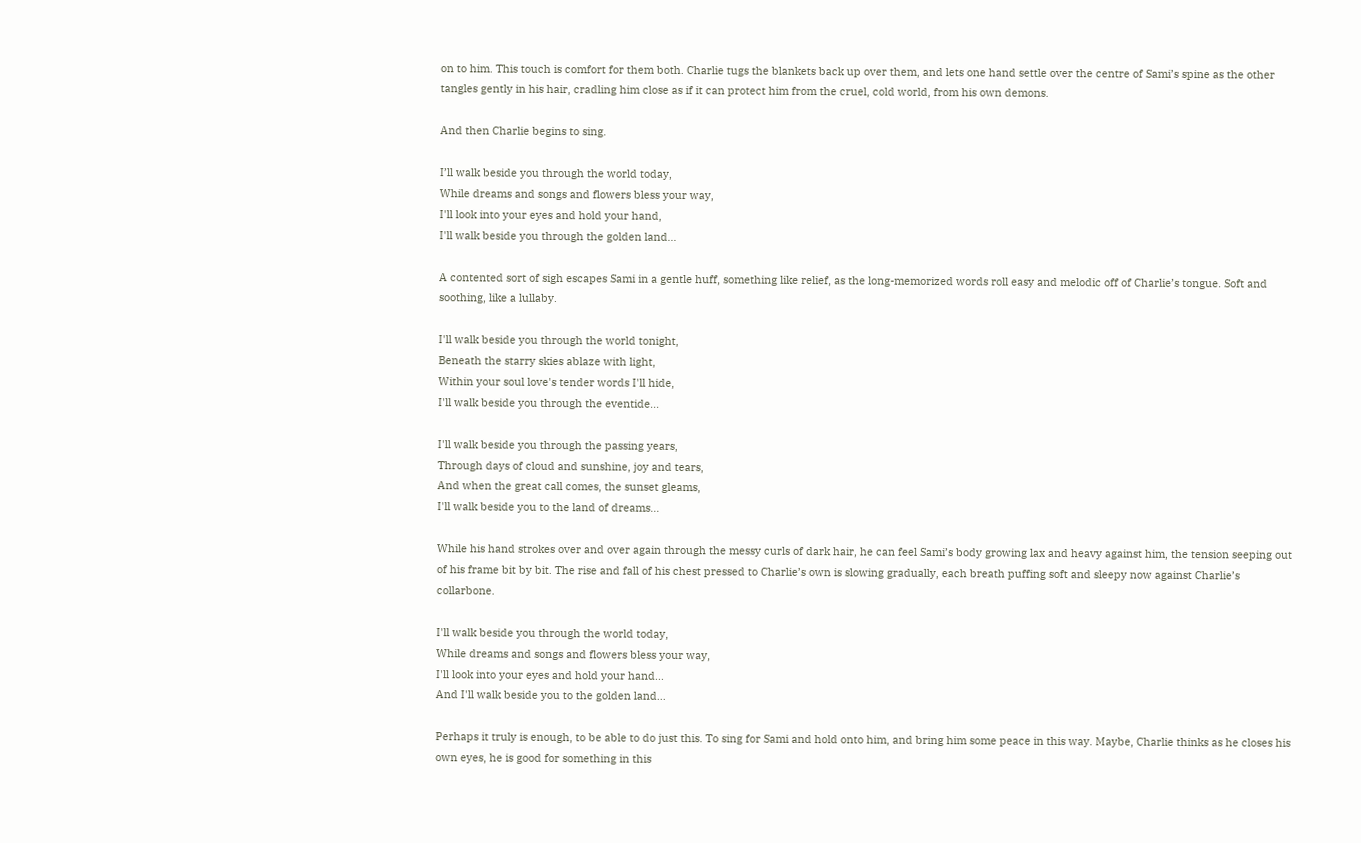on to him. This touch is comfort for them both. Charlie tugs the blankets back up over them, and lets one hand settle over the centre of Sami’s spine as the other tangles gently in his hair, cradling him close as if it can protect him from the cruel, cold world, from his own demons.

And then Charlie begins to sing.

I’ll walk beside you through the world today,
While dreams and songs and flowers bless your way,
I'll look into your eyes and hold your hand,
I'll walk beside you through the golden land...

A contented sort of sigh escapes Sami in a gentle huff, something like relief, as the long-memorized words roll easy and melodic off of Charlie’s tongue. Soft and soothing, like a lullaby.

I'll walk beside you through the world tonight,
Beneath the starry skies ablaze with light,
Within your soul love's tender words I'll hide,
I'll walk beside you through the eventide...

I'll walk beside you through the passing years,
Through days of cloud and sunshine, joy and tears,
And when the great call comes, the sunset gleams,
I'll walk beside you to the land of dreams...

While his hand strokes over and over again through the messy curls of dark hair, he can feel Sami’s body growing lax and heavy against him, the tension seeping out of his frame bit by bit. The rise and fall of his chest pressed to Charlie’s own is slowing gradually, each breath puffing soft and sleepy now against Charlie’s collarbone.

I'll walk beside you through the world today,
While dreams and songs and flowers bless your way,
I'll look into your eyes and hold your hand...
And I'll walk beside you to the golden land...

Perhaps it truly is enough, to be able to do just this. To sing for Sami and hold onto him, and bring him some peace in this way. Maybe, Charlie thinks as he closes his own eyes, he is good for something in this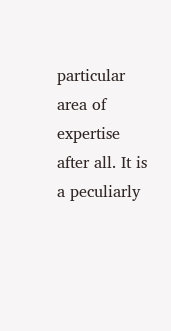particular area of expertise after all. It is a peculiarly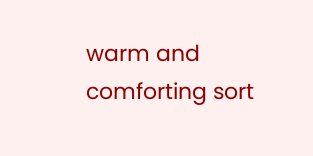warm and comforting sort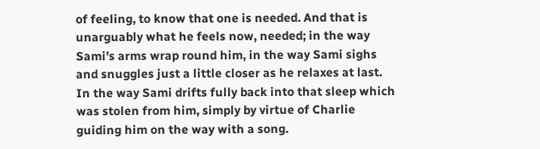of feeling, to know that one is needed. And that is unarguably what he feels now, needed; in the way Sami’s arms wrap round him, in the way Sami sighs and snuggles just a little closer as he relaxes at last. In the way Sami drifts fully back into that sleep which was stolen from him, simply by virtue of Charlie guiding him on the way with a song.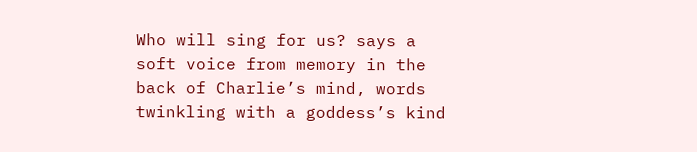Who will sing for us? says a soft voice from memory in the back of Charlie’s mind, words twinkling with a goddess’s kind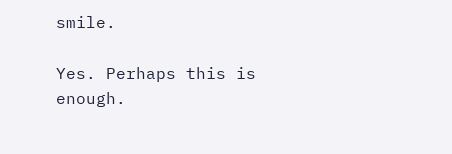smile.

Yes. Perhaps this is enough.